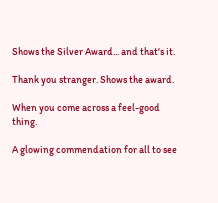Shows the Silver Award... and that's it.

Thank you stranger. Shows the award.

When you come across a feel-good thing.

A glowing commendation for all to see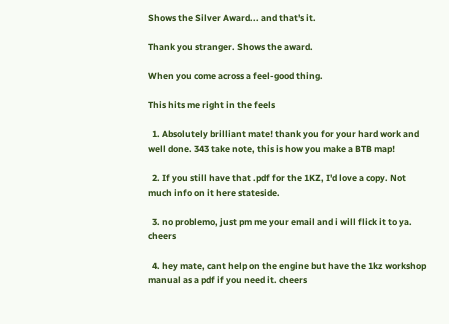Shows the Silver Award... and that's it.

Thank you stranger. Shows the award.

When you come across a feel-good thing.

This hits me right in the feels

  1. Absolutely brilliant mate! thank you for your hard work and well done. 343 take note, this is how you make a BTB map!

  2. If you still have that .pdf for the 1KZ, I'd love a copy. Not much info on it here stateside.

  3. no problemo, just pm me your email and i will flick it to ya. cheers

  4. hey mate, cant help on the engine but have the 1kz workshop manual as a pdf if you need it. cheers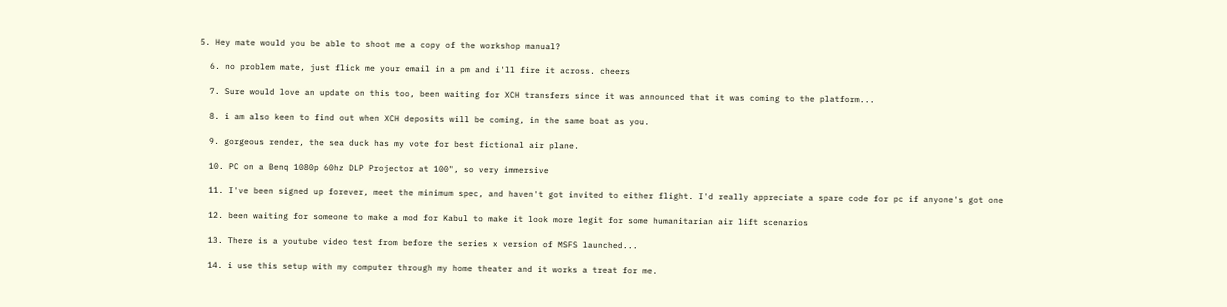5. Hey mate would you be able to shoot me a copy of the workshop manual?

  6. no problem mate, just flick me your email in a pm and i'll fire it across. cheers

  7. Sure would love an update on this too, been waiting for XCH transfers since it was announced that it was coming to the platform...

  8. i am also keen to find out when XCH deposits will be coming, in the same boat as you.

  9. gorgeous render, the sea duck has my vote for best fictional air plane.

  10. PC on a Benq 1080p 60hz DLP Projector at 100", so very immersive

  11. I've been signed up forever, meet the minimum spec, and haven't got invited to either flight. I'd really appreciate a spare code for pc if anyone's got one

  12. been waiting for someone to make a mod for Kabul to make it look more legit for some humanitarian air lift scenarios

  13. There is a youtube video test from before the series x version of MSFS launched...

  14. i use this setup with my computer through my home theater and it works a treat for me.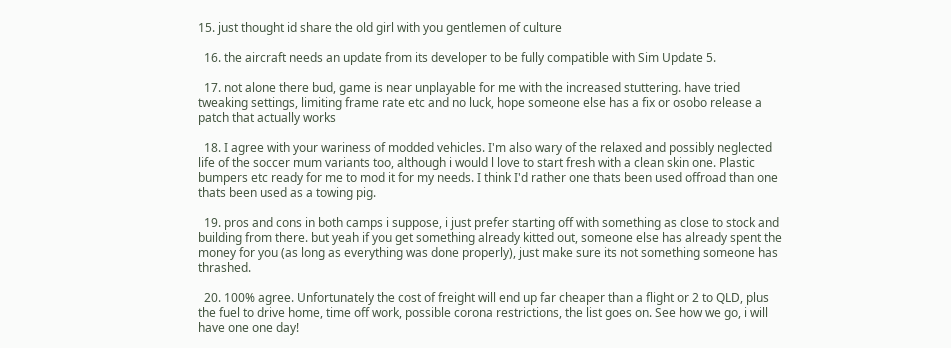15. just thought id share the old girl with you gentlemen of culture

  16. the aircraft needs an update from its developer to be fully compatible with Sim Update 5.

  17. not alone there bud, game is near unplayable for me with the increased stuttering. have tried tweaking settings, limiting frame rate etc and no luck, hope someone else has a fix or osobo release a patch that actually works

  18. I agree with your wariness of modded vehicles. I'm also wary of the relaxed and possibly neglected life of the soccer mum variants too, although i would l love to start fresh with a clean skin one. Plastic bumpers etc ready for me to mod it for my needs. I think I'd rather one thats been used offroad than one thats been used as a towing pig.

  19. pros and cons in both camps i suppose, i just prefer starting off with something as close to stock and building from there. but yeah if you get something already kitted out, someone else has already spent the money for you (as long as everything was done properly), just make sure its not something someone has thrashed.

  20. 100% agree. Unfortunately the cost of freight will end up far cheaper than a flight or 2 to QLD, plus the fuel to drive home, time off work, possible corona restrictions, the list goes on. See how we go, i will have one one day!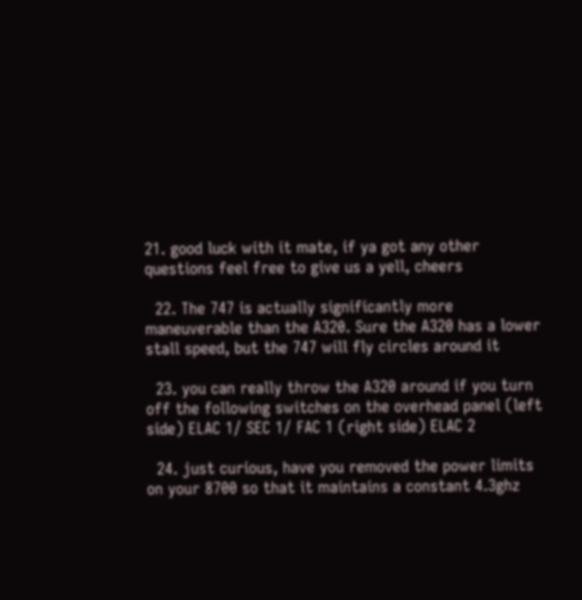21. good luck with it mate, if ya got any other questions feel free to give us a yell, cheers

  22. The 747 is actually significantly more maneuverable than the A320. Sure the A320 has a lower stall speed, but the 747 will fly circles around it

  23. you can really throw the A320 around if you turn off the following switches on the overhead panel (left side) ELAC 1/ SEC 1/ FAC 1 (right side) ELAC 2

  24. just curious, have you removed the power limits on your 8700 so that it maintains a constant 4.3ghz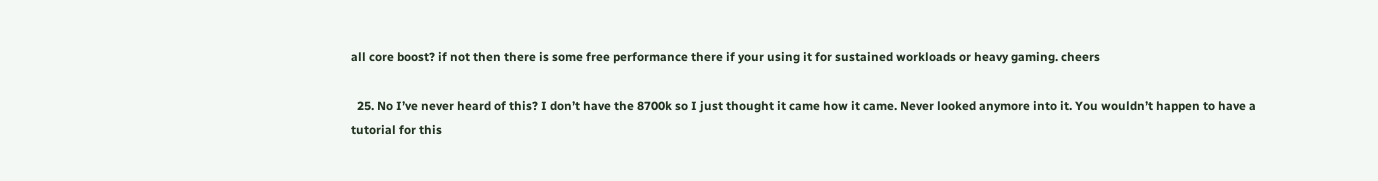all core boost? if not then there is some free performance there if your using it for sustained workloads or heavy gaming. cheers

  25. No I’ve never heard of this? I don’t have the 8700k so I just thought it came how it came. Never looked anymore into it. You wouldn’t happen to have a tutorial for this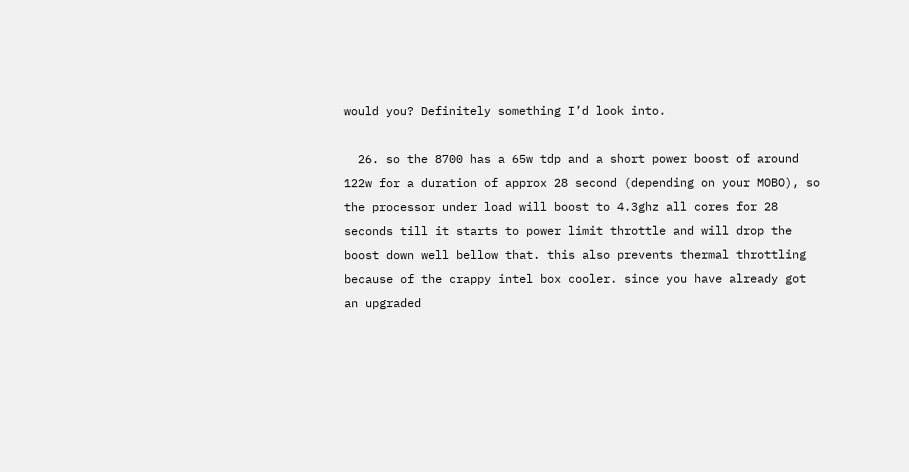would you? Definitely something I’d look into.

  26. so the 8700 has a 65w tdp and a short power boost of around 122w for a duration of approx 28 second (depending on your MOBO), so the processor under load will boost to 4.3ghz all cores for 28 seconds till it starts to power limit throttle and will drop the boost down well bellow that. this also prevents thermal throttling because of the crappy intel box cooler. since you have already got an upgraded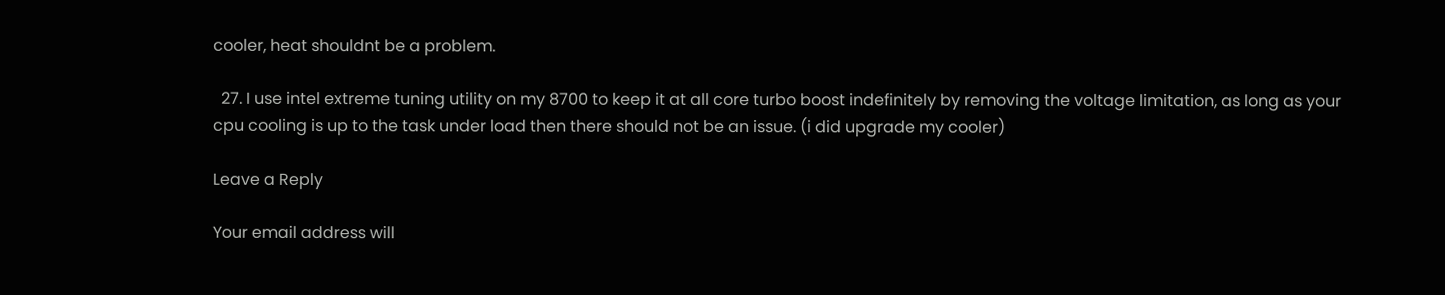cooler, heat shouldnt be a problem.

  27. I use intel extreme tuning utility on my 8700 to keep it at all core turbo boost indefinitely by removing the voltage limitation, as long as your cpu cooling is up to the task under load then there should not be an issue. (i did upgrade my cooler)

Leave a Reply

Your email address will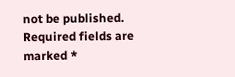not be published. Required fields are marked *